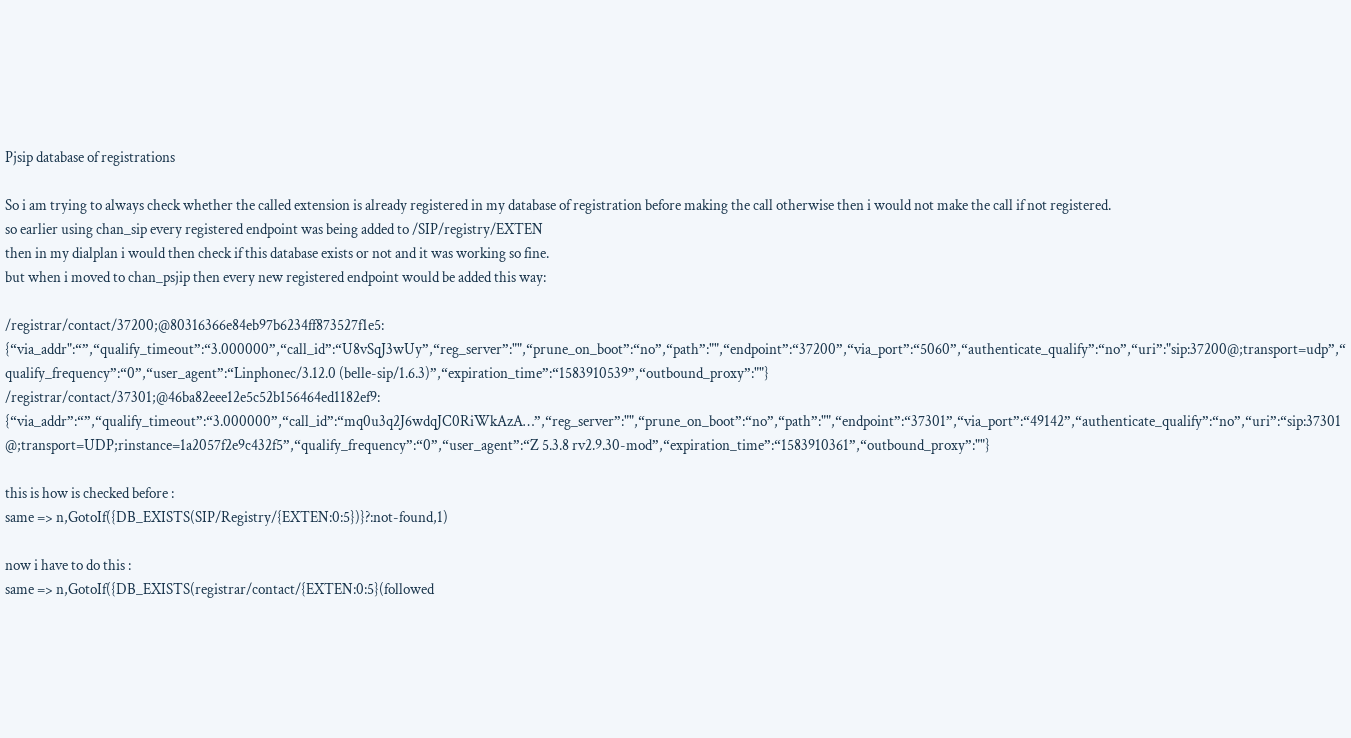Pjsip database of registrations

So i am trying to always check whether the called extension is already registered in my database of registration before making the call otherwise then i would not make the call if not registered.
so earlier using chan_sip every registered endpoint was being added to /SIP/registry/EXTEN
then in my dialplan i would then check if this database exists or not and it was working so fine.
but when i moved to chan_psjip then every new registered endpoint would be added this way:

/registrar/contact/37200;@80316366e84eb97b6234ff873527f1e5: {“via_addr":“”,“qualify_timeout”:“3.000000”,“call_id”:“U8vSqJ3wUy”,“reg_server”:"",“prune_on_boot”:“no”,“path”:"",“endpoint”:“37200”,“via_port”:“5060”,“authenticate_qualify”:“no”,“uri”:"sip:37200@;transport=udp”,“qualify_frequency”:“0”,“user_agent”:“Linphonec/3.12.0 (belle-sip/1.6.3)”,“expiration_time”:“1583910539”,“outbound_proxy”:""}
/registrar/contact/37301;@46ba82eee12e5c52b156464ed1182ef9: {“via_addr”:“”,“qualify_timeout”:“3.000000”,“call_id”:“mq0u3q2J6wdqJC0RiWkAzA…”,“reg_server”:"",“prune_on_boot”:“no”,“path”:"",“endpoint”:“37301”,“via_port”:“49142”,“authenticate_qualify”:“no”,“uri”:“sip:37301@;transport=UDP;rinstance=1a2057f2e9c432f5”,“qualify_frequency”:“0”,“user_agent”:“Z 5.3.8 rv2.9.30-mod”,“expiration_time”:“1583910361”,“outbound_proxy”:""}

this is how is checked before :
same => n,GotoIf({DB_EXISTS(SIP/Registry/{EXTEN:0:5})}?:not-found,1)

now i have to do this :
same => n,GotoIf({DB_EXISTS(registrar/contact/{EXTEN:0:5}(followed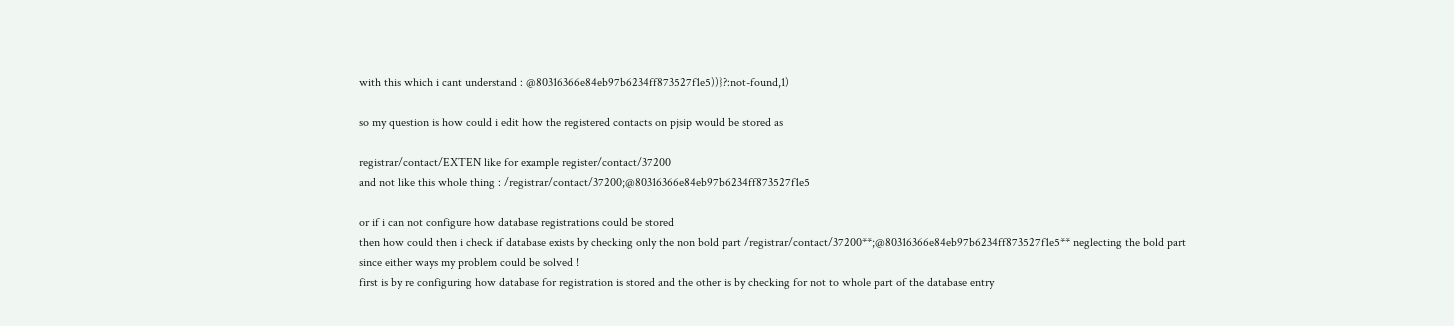with this which i cant understand : @80316366e84eb97b6234ff873527f1e5))}?:not-found,1)

so my question is how could i edit how the registered contacts on pjsip would be stored as

registrar/contact/EXTEN like for example register/contact/37200
and not like this whole thing : /registrar/contact/37200;@80316366e84eb97b6234ff873527f1e5

or if i can not configure how database registrations could be stored
then how could then i check if database exists by checking only the non bold part /registrar/contact/37200**;@80316366e84eb97b6234ff873527f1e5** neglecting the bold part
since either ways my problem could be solved !
first is by re configuring how database for registration is stored and the other is by checking for not to whole part of the database entry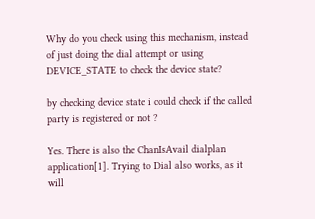Why do you check using this mechanism, instead of just doing the dial attempt or using DEVICE_STATE to check the device state?

by checking device state i could check if the called party is registered or not ?

Yes. There is also the ChanIsAvail dialplan application[1]. Trying to Dial also works, as it will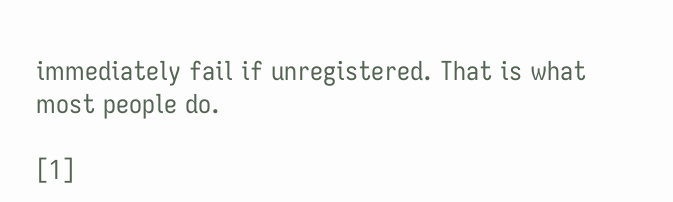immediately fail if unregistered. That is what most people do.

[1]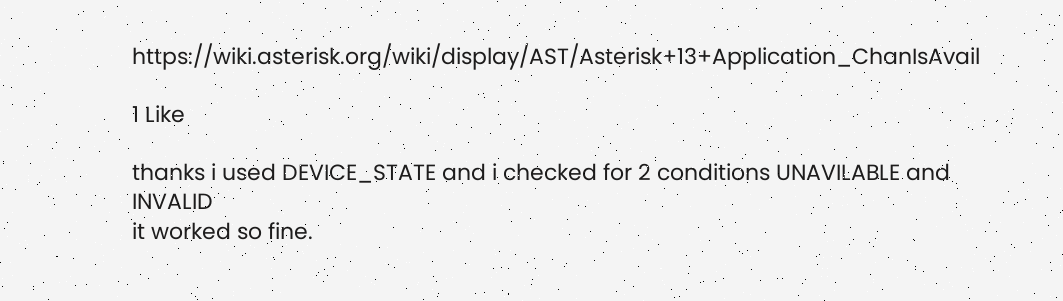https://wiki.asterisk.org/wiki/display/AST/Asterisk+13+Application_ChanIsAvail

1 Like

thanks i used DEVICE_STATE and i checked for 2 conditions UNAVILABLE and INVALID
it worked so fine.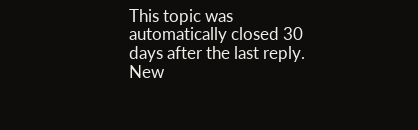This topic was automatically closed 30 days after the last reply. New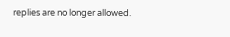replies are no longer allowed.